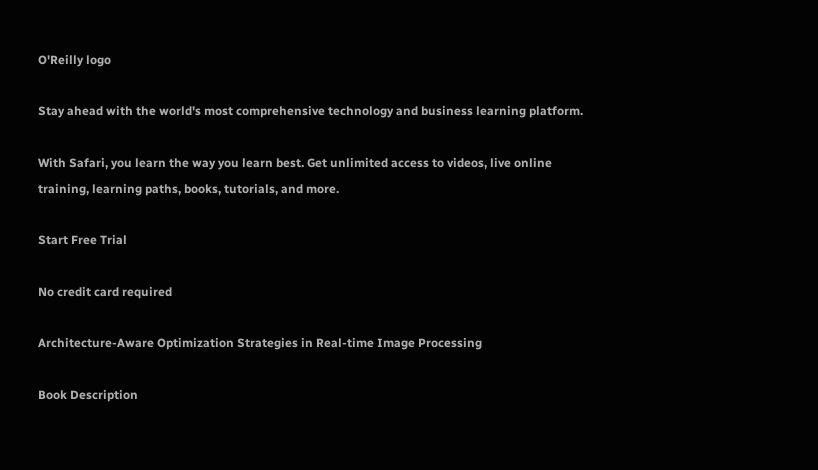O'Reilly logo

Stay ahead with the world's most comprehensive technology and business learning platform.

With Safari, you learn the way you learn best. Get unlimited access to videos, live online training, learning paths, books, tutorials, and more.

Start Free Trial

No credit card required

Architecture-Aware Optimization Strategies in Real-time Image Processing

Book Description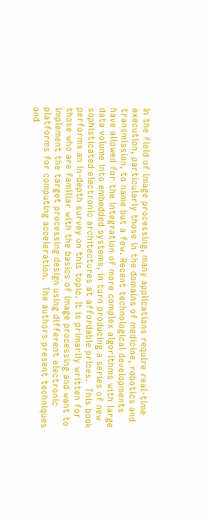In the field of image processing, many applications require real-time execution, particularly those in the domains of medicine, robotics and transmission, to name but a few. Recent technological developments have allowed for the integration of more complex algorithms with large data volume into embedded systems, in turn producing a series of new sophisticated electronic architectures at affordable prices.  This book performs an in-depth survey on this topic. It is primarily written for those who are familiar with the basics of image processing and want to implement the target processing design using different electronic platforms for computing acceleration.  The authors present techniques and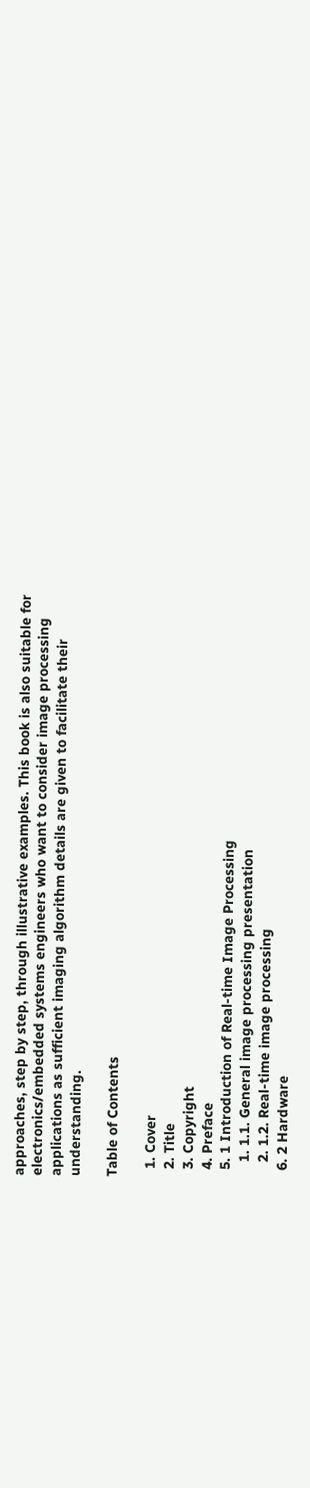approaches, step by step, through illustrative examples. This book is also suitable for electronics/embedded systems engineers who want to consider image processing applications as sufficient imaging algorithm details are given to facilitate their understanding.

Table of Contents

  1. Cover
  2. Title
  3. Copyright
  4. Preface
  5. 1 Introduction of Real-time Image Processing
    1. 1.1. General image processing presentation
    2. 1.2. Real-time image processing
  6. 2 Hardware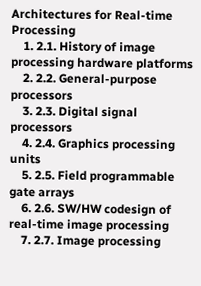Architectures for Real-time Processing
    1. 2.1. History of image processing hardware platforms
    2. 2.2. General-purpose processors
    3. 2.3. Digital signal processors
    4. 2.4. Graphics processing units
    5. 2.5. Field programmable gate arrays
    6. 2.6. SW/HW codesign of real-time image processing
    7. 2.7. Image processing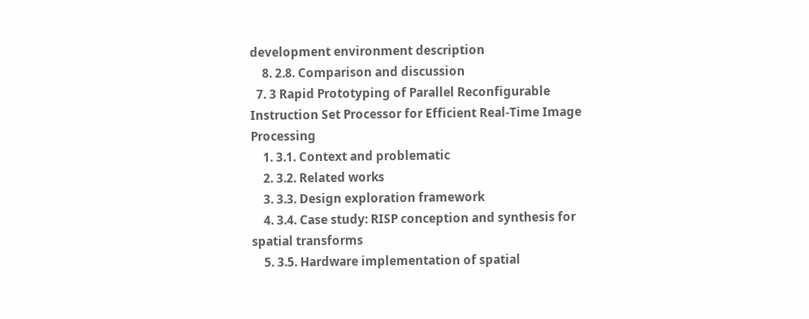development environment description
    8. 2.8. Comparison and discussion
  7. 3 Rapid Prototyping of Parallel Reconfigurable Instruction Set Processor for Efficient Real-Time Image Processing
    1. 3.1. Context and problematic
    2. 3.2. Related works
    3. 3.3. Design exploration framework
    4. 3.4. Case study: RISP conception and synthesis for spatial transforms
    5. 3.5. Hardware implementation of spatial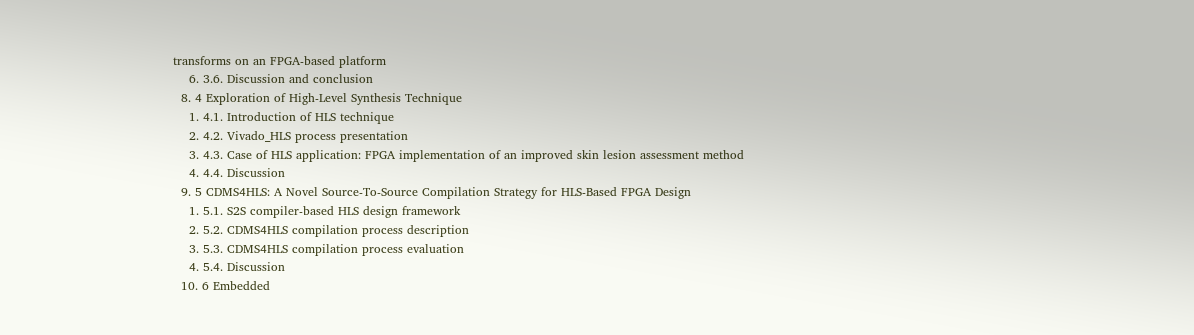transforms on an FPGA-based platform
    6. 3.6. Discussion and conclusion
  8. 4 Exploration of High-Level Synthesis Technique
    1. 4.1. Introduction of HLS technique
    2. 4.2. Vivado_HLS process presentation
    3. 4.3. Case of HLS application: FPGA implementation of an improved skin lesion assessment method
    4. 4.4. Discussion
  9. 5 CDMS4HLS: A Novel Source-To-Source Compilation Strategy for HLS-Based FPGA Design
    1. 5.1. S2S compiler-based HLS design framework
    2. 5.2. CDMS4HLS compilation process description
    3. 5.3. CDMS4HLS compilation process evaluation
    4. 5.4. Discussion
  10. 6 Embedded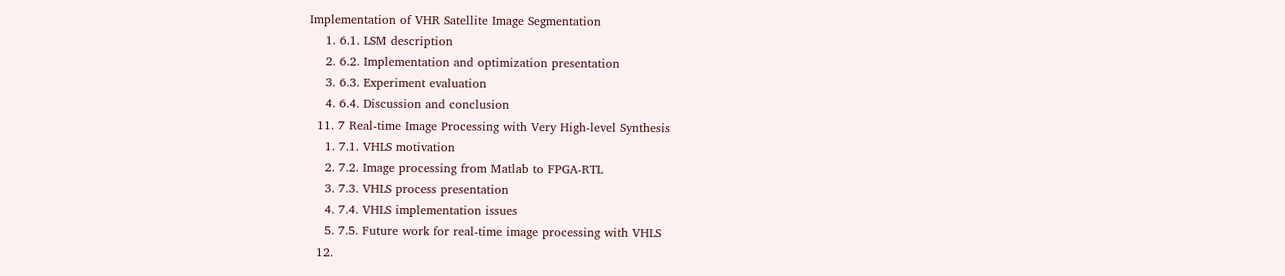Implementation of VHR Satellite Image Segmentation
    1. 6.1. LSM description
    2. 6.2. Implementation and optimization presentation
    3. 6.3. Experiment evaluation
    4. 6.4. Discussion and conclusion
  11. 7 Real-time Image Processing with Very High-level Synthesis
    1. 7.1. VHLS motivation
    2. 7.2. Image processing from Matlab to FPGA-RTL
    3. 7.3. VHLS process presentation
    4. 7.4. VHLS implementation issues
    5. 7.5. Future work for real-time image processing with VHLS
  12.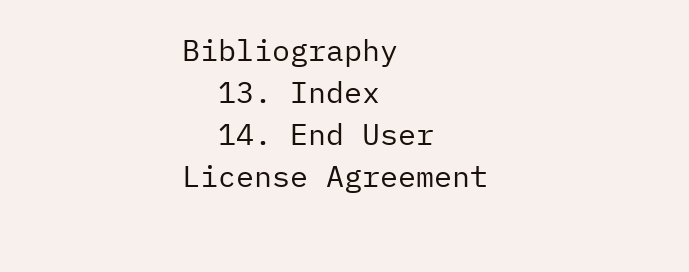Bibliography
  13. Index
  14. End User License Agreement